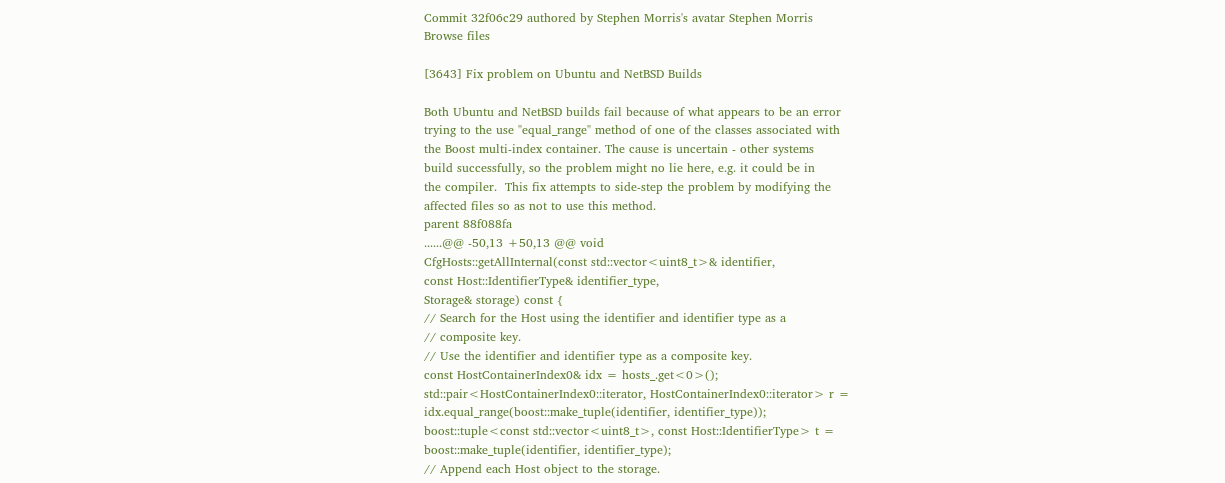Commit 32f06c29 authored by Stephen Morris's avatar Stephen Morris
Browse files

[3643] Fix problem on Ubuntu and NetBSD Builds

Both Ubuntu and NetBSD builds fail because of what appears to be an error
trying to the use "equal_range" method of one of the classes associated with
the Boost multi-index container. The cause is uncertain - other systems
build successfully, so the problem might no lie here, e.g. it could be in
the compiler.  This fix attempts to side-step the problem by modifying the
affected files so as not to use this method.
parent 88f088fa
......@@ -50,13 +50,13 @@ void
CfgHosts::getAllInternal(const std::vector<uint8_t>& identifier,
const Host::IdentifierType& identifier_type,
Storage& storage) const {
// Search for the Host using the identifier and identifier type as a
// composite key.
// Use the identifier and identifier type as a composite key.
const HostContainerIndex0& idx = hosts_.get<0>();
std::pair<HostContainerIndex0::iterator, HostContainerIndex0::iterator> r =
idx.equal_range(boost::make_tuple(identifier, identifier_type));
boost::tuple<const std::vector<uint8_t>, const Host::IdentifierType> t =
boost::make_tuple(identifier, identifier_type);
// Append each Host object to the storage.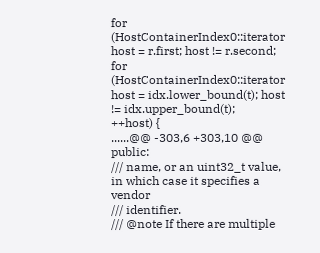for (HostContainerIndex0::iterator host = r.first; host != r.second;
for (HostContainerIndex0::iterator host = idx.lower_bound(t); host != idx.upper_bound(t);
++host) {
......@@ -303,6 +303,10 @@ public:
/// name, or an uint32_t value, in which case it specifies a vendor
/// identifier.
/// @note If there are multiple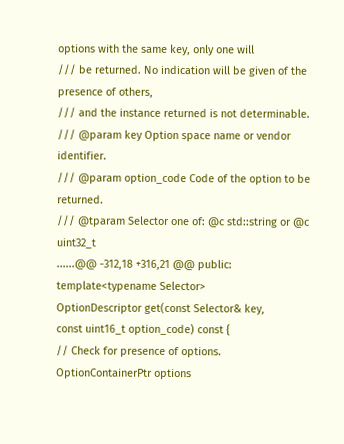options with the same key, only one will
/// be returned. No indication will be given of the presence of others,
/// and the instance returned is not determinable.
/// @param key Option space name or vendor identifier.
/// @param option_code Code of the option to be returned.
/// @tparam Selector one of: @c std::string or @c uint32_t
......@@ -312,18 +316,21 @@ public:
template<typename Selector>
OptionDescriptor get(const Selector& key,
const uint16_t option_code) const {
// Check for presence of options.
OptionContainerPtr options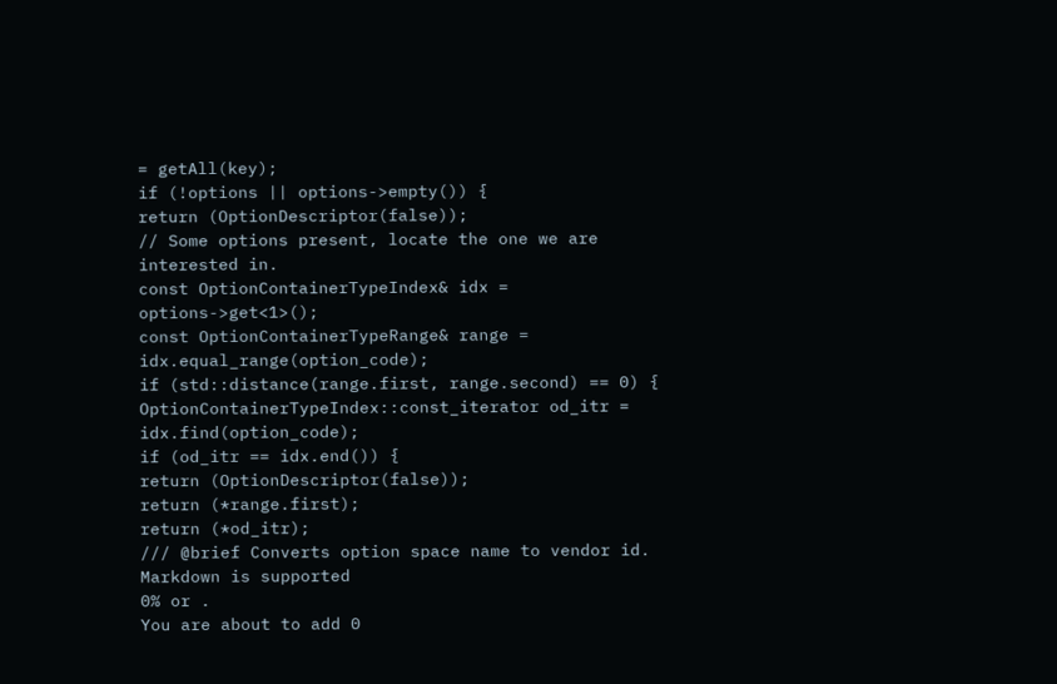= getAll(key);
if (!options || options->empty()) {
return (OptionDescriptor(false));
// Some options present, locate the one we are interested in.
const OptionContainerTypeIndex& idx = options->get<1>();
const OptionContainerTypeRange& range = idx.equal_range(option_code);
if (std::distance(range.first, range.second) == 0) {
OptionContainerTypeIndex::const_iterator od_itr = idx.find(option_code);
if (od_itr == idx.end()) {
return (OptionDescriptor(false));
return (*range.first);
return (*od_itr);
/// @brief Converts option space name to vendor id.
Markdown is supported
0% or .
You are about to add 0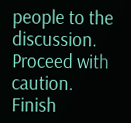people to the discussion. Proceed with caution.
Finish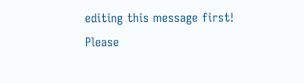editing this message first!
Please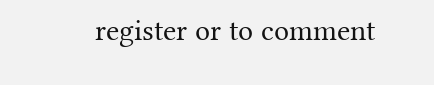register or to comment